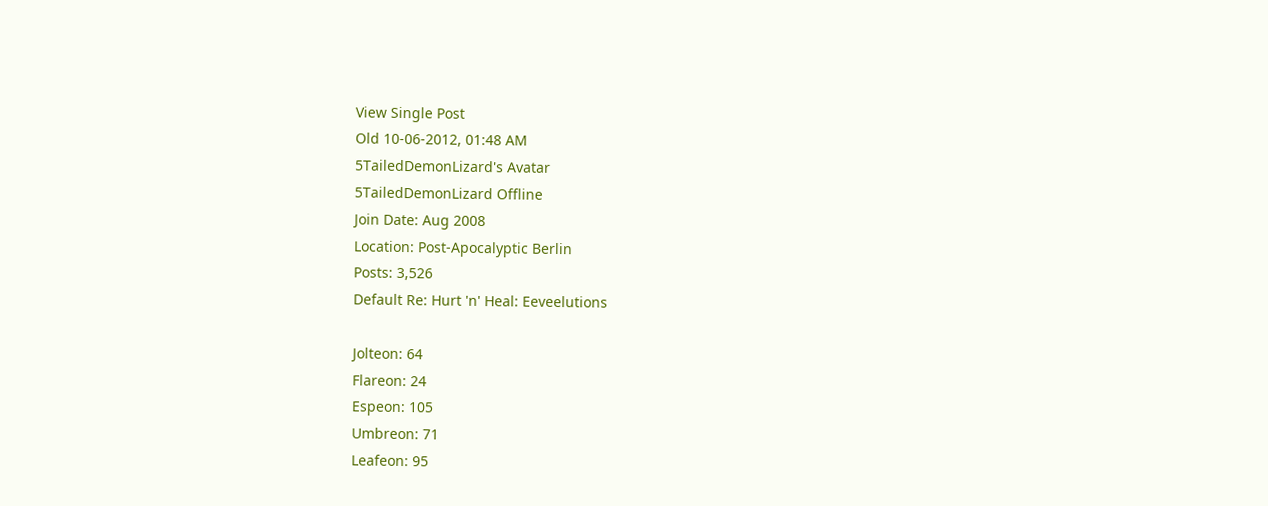View Single Post
Old 10-06-2012, 01:48 AM
5TailedDemonLizard's Avatar
5TailedDemonLizard Offline
Join Date: Aug 2008
Location: Post-Apocalyptic Berlin
Posts: 3,526
Default Re: Hurt 'n' Heal: Eeveelutions

Jolteon: 64
Flareon: 24
Espeon: 105
Umbreon: 71
Leafeon: 95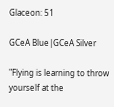Glaceon: 51

GCeA Blue|GCeA Silver

"Flying is learning to throw yourself at the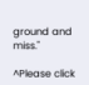ground and miss."

^Please click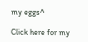my eggs^

Click here for my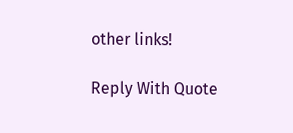other links!

Reply With Quote